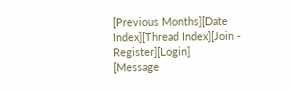[Previous Months][Date Index][Thread Index][Join - Register][Login]
[Message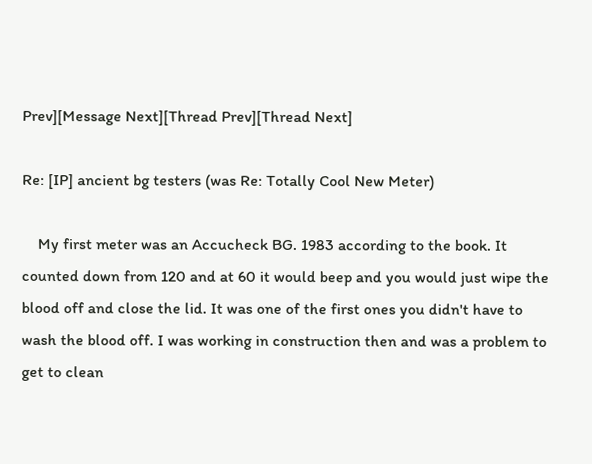Prev][Message Next][Thread Prev][Thread Next]

Re: [IP] ancient bg testers (was Re: Totally Cool New Meter)

    My first meter was an Accucheck BG. 1983 according to the book. It
counted down from 120 and at 60 it would beep and you would just wipe the
blood off and close the lid. It was one of the first ones you didn't have to
wash the blood off. I was working in construction then and was a problem to
get to clean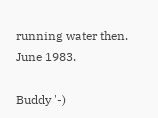running water then. June 1983.

Buddy '-)